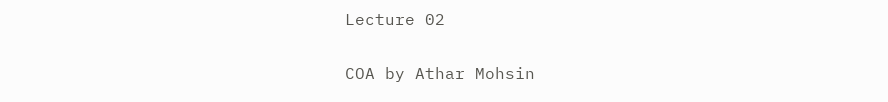Lecture 02

COA by Athar Mohsin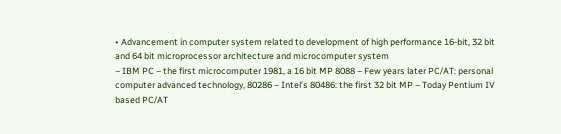• Advancement in computer system related to development of high performance 16-bit, 32 bit and 64 bit microprocessor architecture and microcomputer system
– IBM PC – the first microcomputer 1981, a 16 bit MP 8088 – Few years later PC/AT: personal computer advanced technology, 80286 – Intel’s 80486: the first 32 bit MP – Today Pentium IV based PC/AT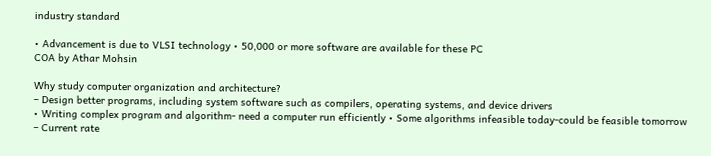industry standard

• Advancement is due to VLSI technology • 50,000 or more software are available for these PC
COA by Athar Mohsin

Why study computer organization and architecture?
– Design better programs, including system software such as compilers, operating systems, and device drivers
• Writing complex program and algorithm- need a computer run efficiently • Some algorithms infeasible today-could be feasible tomorrow
– Current rate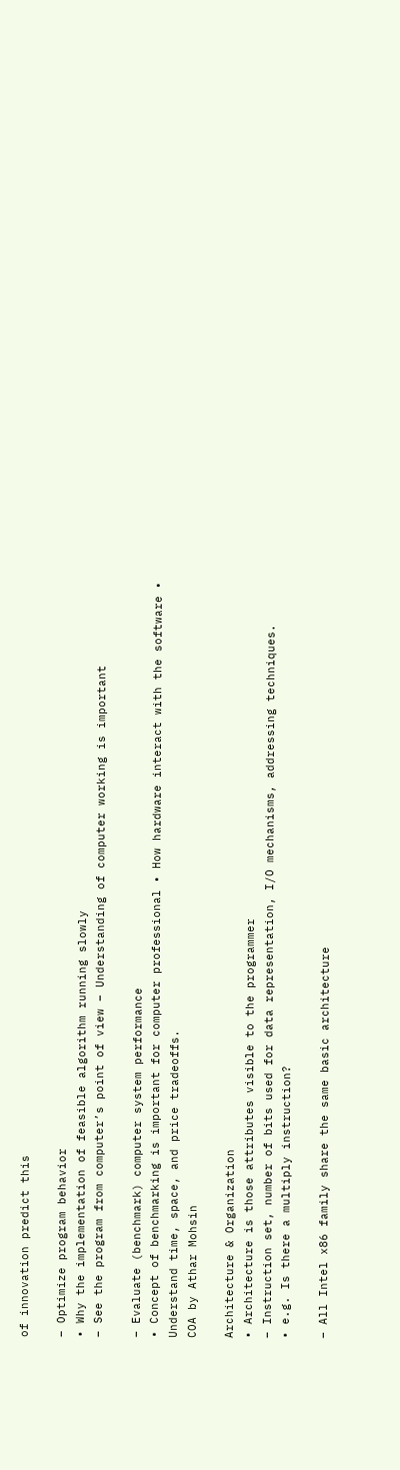of innovation predict this

– Optimize program behavior
• Why the implementation of feasible algorithm running slowly
– See the program from computer’s point of view – Understanding of computer working is important

– Evaluate (benchmark) computer system performance
• Concept of benchmarking is important for computer professional • How hardware interact with the software • Understand time, space, and price tradeoffs.
COA by Athar Mohsin

Architecture & Organization
• Architecture is those attributes visible to the programmer
– Instruction set, number of bits used for data representation, I/O mechanisms, addressing techniques.
• e.g. Is there a multiply instruction?

– All Intel x86 family share the same basic architecture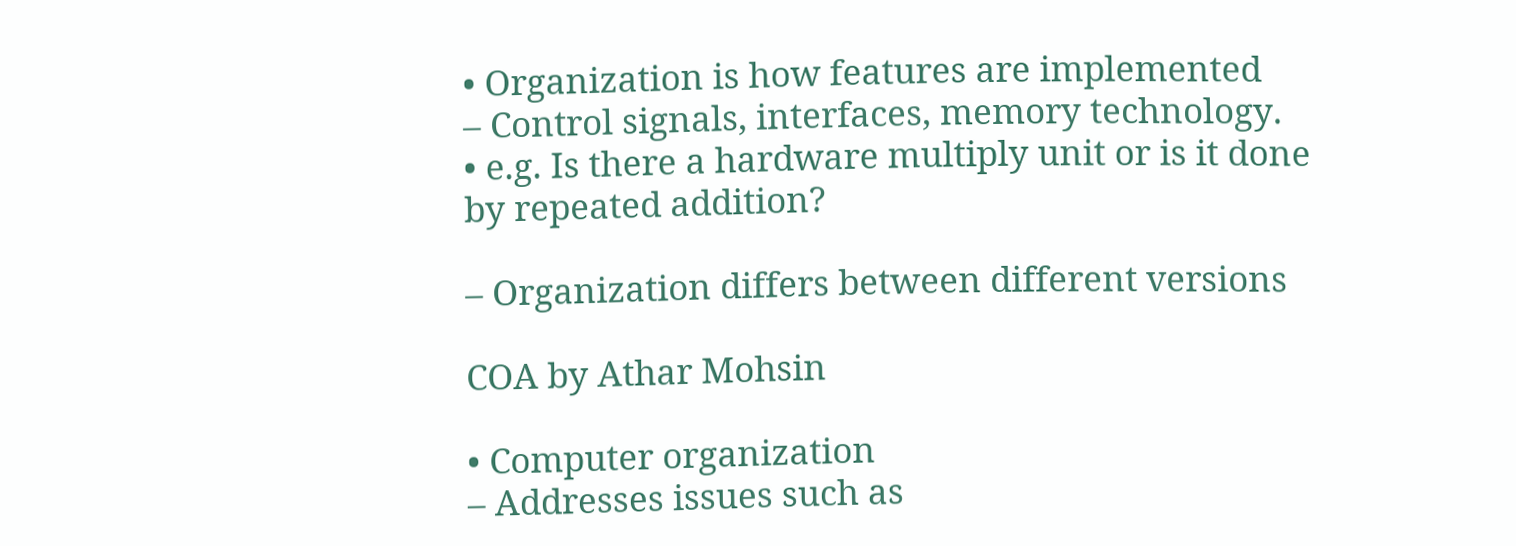• Organization is how features are implemented
– Control signals, interfaces, memory technology.
• e.g. Is there a hardware multiply unit or is it done by repeated addition?

– Organization differs between different versions

COA by Athar Mohsin

• Computer organization
– Addresses issues such as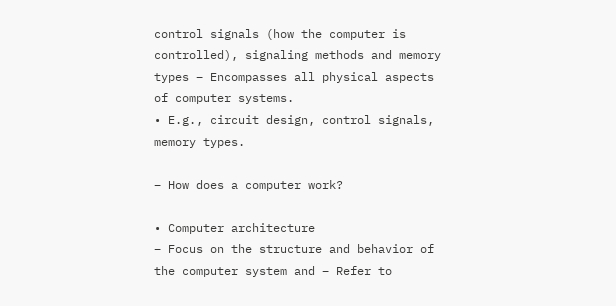control signals (how the computer is controlled), signaling methods and memory types – Encompasses all physical aspects of computer systems.
• E.g., circuit design, control signals, memory types.

– How does a computer work?

• Computer architecture
– Focus on the structure and behavior of the computer system and – Refer to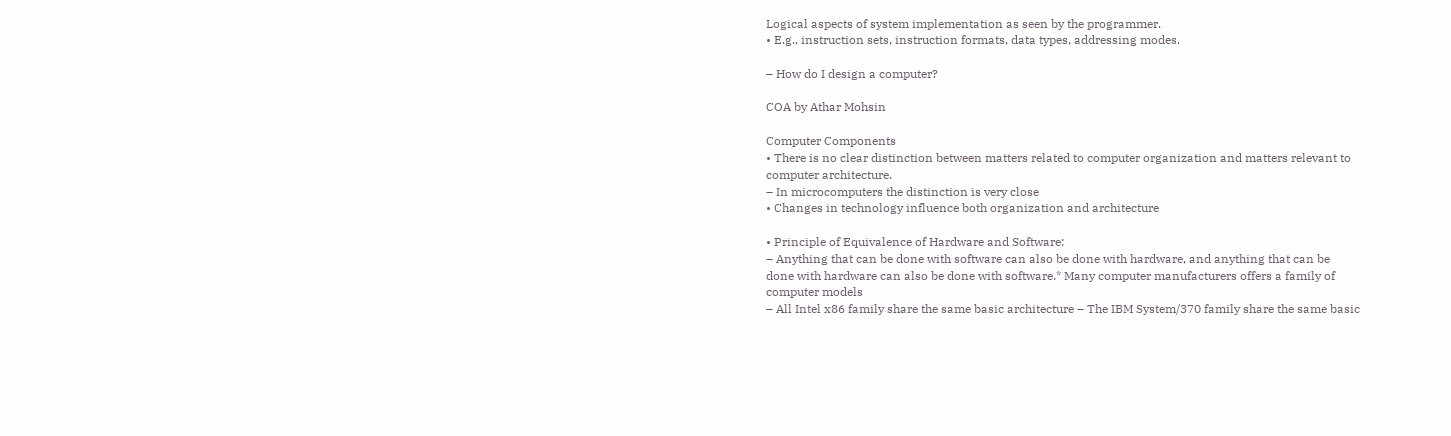Logical aspects of system implementation as seen by the programmer.
• E.g., instruction sets, instruction formats, data types, addressing modes.

– How do I design a computer?

COA by Athar Mohsin

Computer Components
• There is no clear distinction between matters related to computer organization and matters relevant to computer architecture.
– In microcomputers the distinction is very close
• Changes in technology influence both organization and architecture

• Principle of Equivalence of Hardware and Software:
– Anything that can be done with software can also be done with hardware, and anything that can be done with hardware can also be done with software.* Many computer manufacturers offers a family of computer models
– All Intel x86 family share the same basic architecture – The IBM System/370 family share the same basic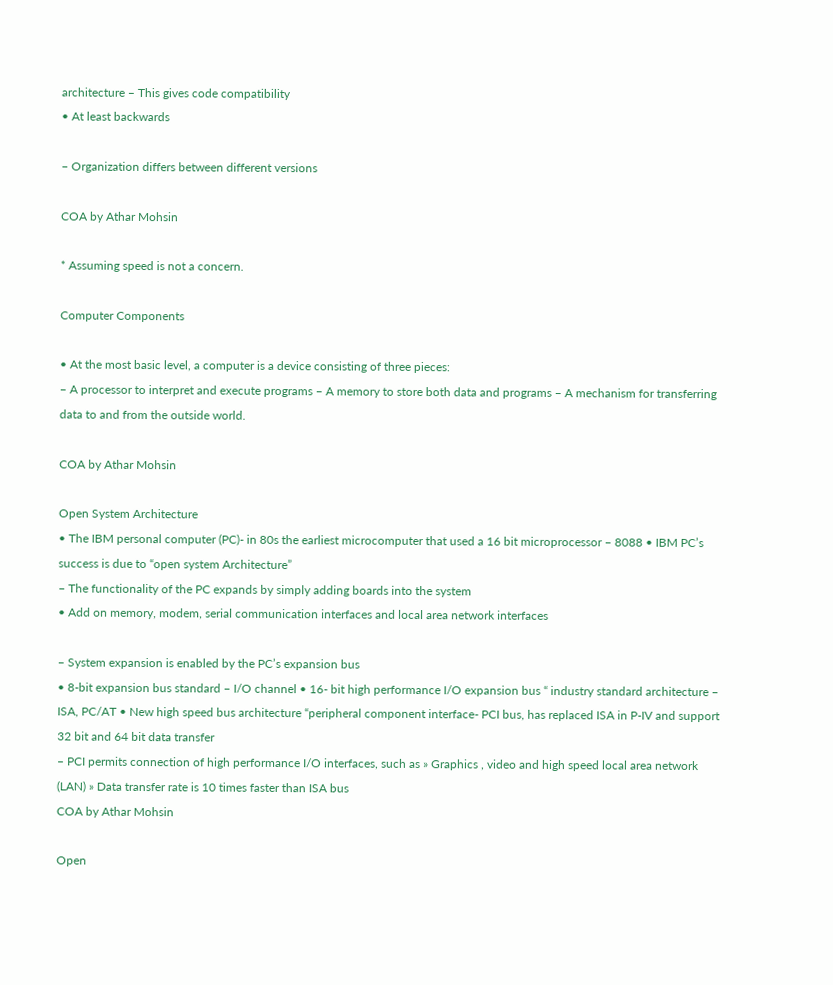architecture – This gives code compatibility
• At least backwards

– Organization differs between different versions

COA by Athar Mohsin

* Assuming speed is not a concern.

Computer Components

• At the most basic level, a computer is a device consisting of three pieces:
– A processor to interpret and execute programs – A memory to store both data and programs – A mechanism for transferring data to and from the outside world.

COA by Athar Mohsin

Open System Architecture
• The IBM personal computer (PC)- in 80s the earliest microcomputer that used a 16 bit microprocessor – 8088 • IBM PC’s success is due to “open system Architecture”
– The functionality of the PC expands by simply adding boards into the system
• Add on memory, modem, serial communication interfaces and local area network interfaces

– System expansion is enabled by the PC’s expansion bus
• 8-bit expansion bus standard – I/O channel • 16- bit high performance I/O expansion bus “ industry standard architecture – ISA, PC/AT • New high speed bus architecture “peripheral component interface- PCI bus, has replaced ISA in P-IV and support 32 bit and 64 bit data transfer
– PCI permits connection of high performance I/O interfaces, such as » Graphics , video and high speed local area network (LAN) » Data transfer rate is 10 times faster than ISA bus
COA by Athar Mohsin

Open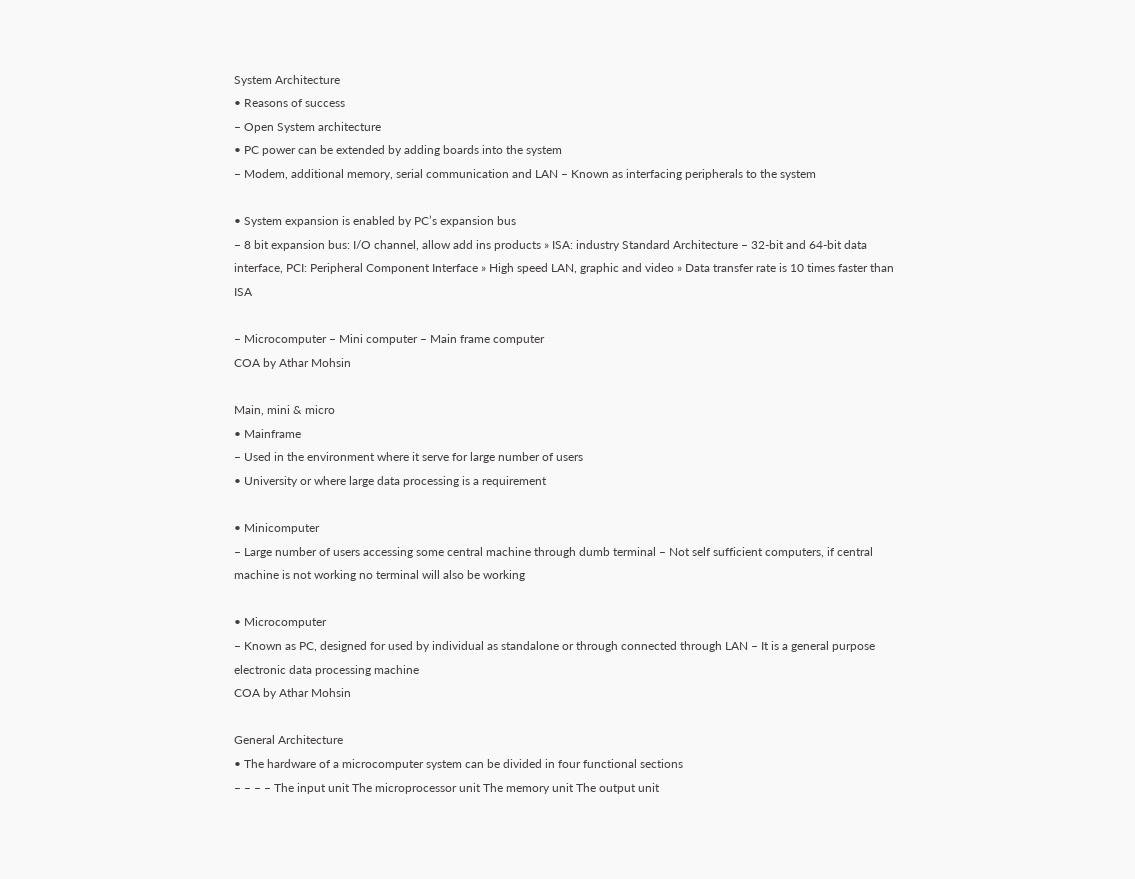System Architecture
• Reasons of success
– Open System architecture
• PC power can be extended by adding boards into the system
– Modem, additional memory, serial communication and LAN – Known as interfacing peripherals to the system

• System expansion is enabled by PC’s expansion bus
– 8 bit expansion bus: I/O channel, allow add ins products » ISA: industry Standard Architecture – 32-bit and 64-bit data interface, PCI: Peripheral Component Interface » High speed LAN, graphic and video » Data transfer rate is 10 times faster than ISA

– Microcomputer – Mini computer – Main frame computer
COA by Athar Mohsin

Main, mini & micro
• Mainframe
– Used in the environment where it serve for large number of users
• University or where large data processing is a requirement

• Minicomputer
– Large number of users accessing some central machine through dumb terminal – Not self sufficient computers, if central machine is not working no terminal will also be working

• Microcomputer
– Known as PC, designed for used by individual as standalone or through connected through LAN – It is a general purpose electronic data processing machine
COA by Athar Mohsin

General Architecture
• The hardware of a microcomputer system can be divided in four functional sections
– – – – The input unit The microprocessor unit The memory unit The output unit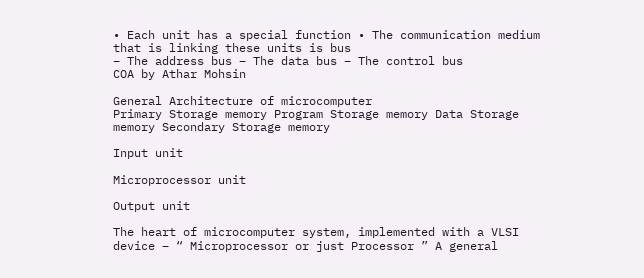• Each unit has a special function • The communication medium that is linking these units is bus
– The address bus – The data bus – The control bus
COA by Athar Mohsin

General Architecture of microcomputer
Primary Storage memory Program Storage memory Data Storage memory Secondary Storage memory

Input unit

Microprocessor unit

Output unit

The heart of microcomputer system, implemented with a VLSI device – “ Microprocessor or just Processor ” A general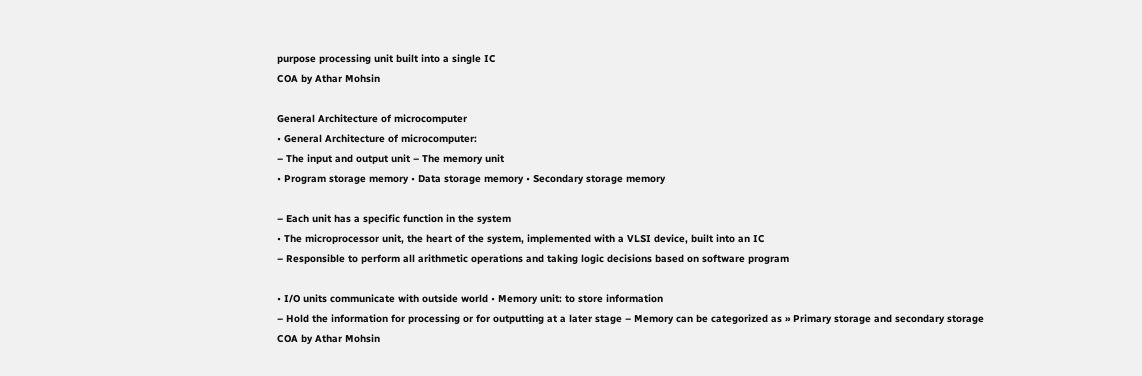purpose processing unit built into a single IC
COA by Athar Mohsin

General Architecture of microcomputer
• General Architecture of microcomputer:
– The input and output unit – The memory unit
• Program storage memory • Data storage memory • Secondary storage memory

– Each unit has a specific function in the system
• The microprocessor unit, the heart of the system, implemented with a VLSI device, built into an IC
– Responsible to perform all arithmetic operations and taking logic decisions based on software program

• I/O units communicate with outside world • Memory unit: to store information
– Hold the information for processing or for outputting at a later stage – Memory can be categorized as » Primary storage and secondary storage
COA by Athar Mohsin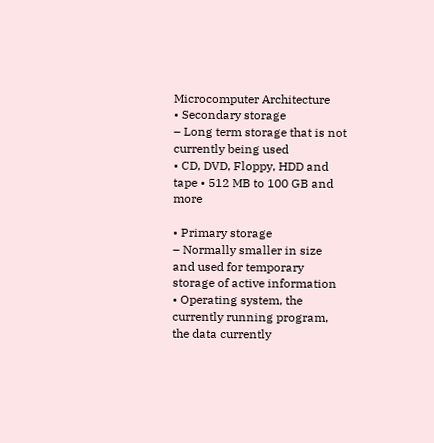Microcomputer Architecture
• Secondary storage
– Long term storage that is not currently being used
• CD, DVD, Floppy, HDD and tape • 512 MB to 100 GB and more

• Primary storage
– Normally smaller in size and used for temporary storage of active information
• Operating system, the currently running program, the data currently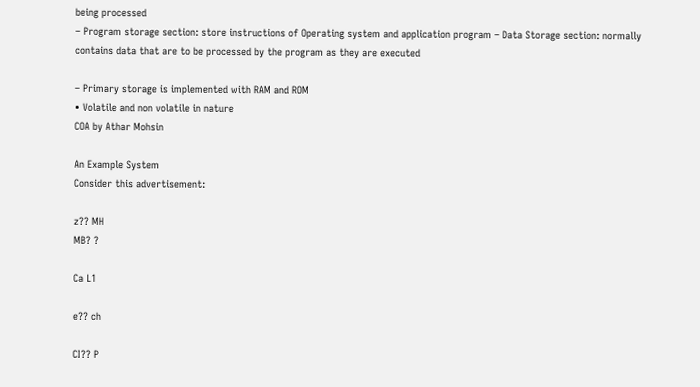being processed
– Program storage section: store instructions of Operating system and application program – Data Storage section: normally contains data that are to be processed by the program as they are executed

– Primary storage is implemented with RAM and ROM
• Volatile and non volatile in nature
COA by Athar Mohsin

An Example System
Consider this advertisement:

z?? MH
MB? ?

Ca L1

e?? ch

CI?? P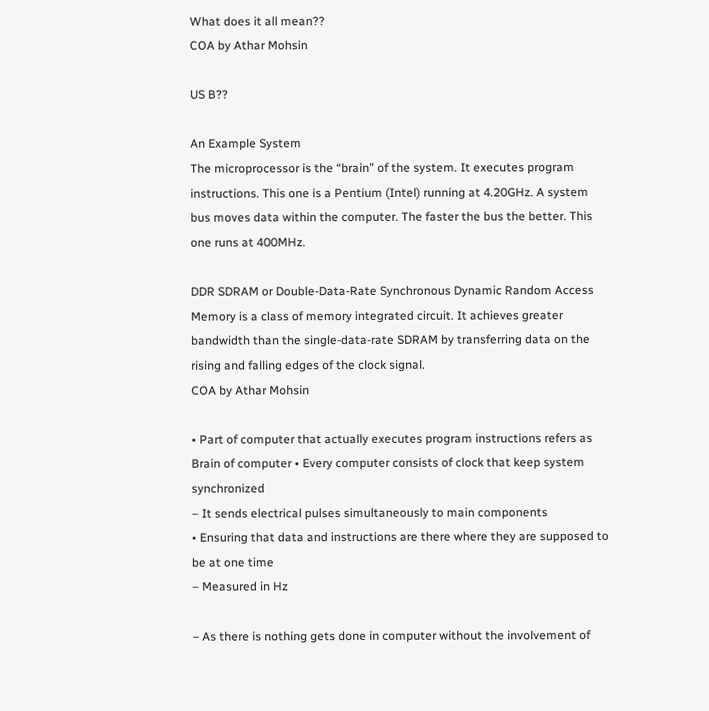What does it all mean??
COA by Athar Mohsin

US B??

An Example System
The microprocessor is the “brain” of the system. It executes program instructions. This one is a Pentium (Intel) running at 4.20GHz. A system bus moves data within the computer. The faster the bus the better. This one runs at 400MHz.

DDR SDRAM or Double-Data-Rate Synchronous Dynamic Random Access Memory is a class of memory integrated circuit. It achieves greater bandwidth than the single-data-rate SDRAM by transferring data on the rising and falling edges of the clock signal.
COA by Athar Mohsin

• Part of computer that actually executes program instructions refers as Brain of computer • Every computer consists of clock that keep system synchronized
– It sends electrical pulses simultaneously to main components
• Ensuring that data and instructions are there where they are supposed to be at one time
– Measured in Hz

– As there is nothing gets done in computer without the involvement of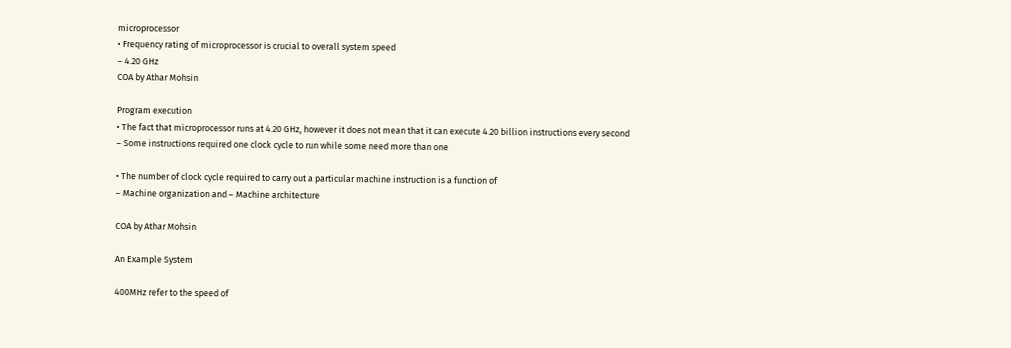microprocessor
• Frequency rating of microprocessor is crucial to overall system speed
– 4.20 GHz
COA by Athar Mohsin

Program execution
• The fact that microprocessor runs at 4.20 GHz, however it does not mean that it can execute 4.20 billion instructions every second
– Some instructions required one clock cycle to run while some need more than one

• The number of clock cycle required to carry out a particular machine instruction is a function of
– Machine organization and – Machine architecture

COA by Athar Mohsin

An Example System

400MHz refer to the speed of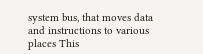system bus, that moves data and instructions to various places This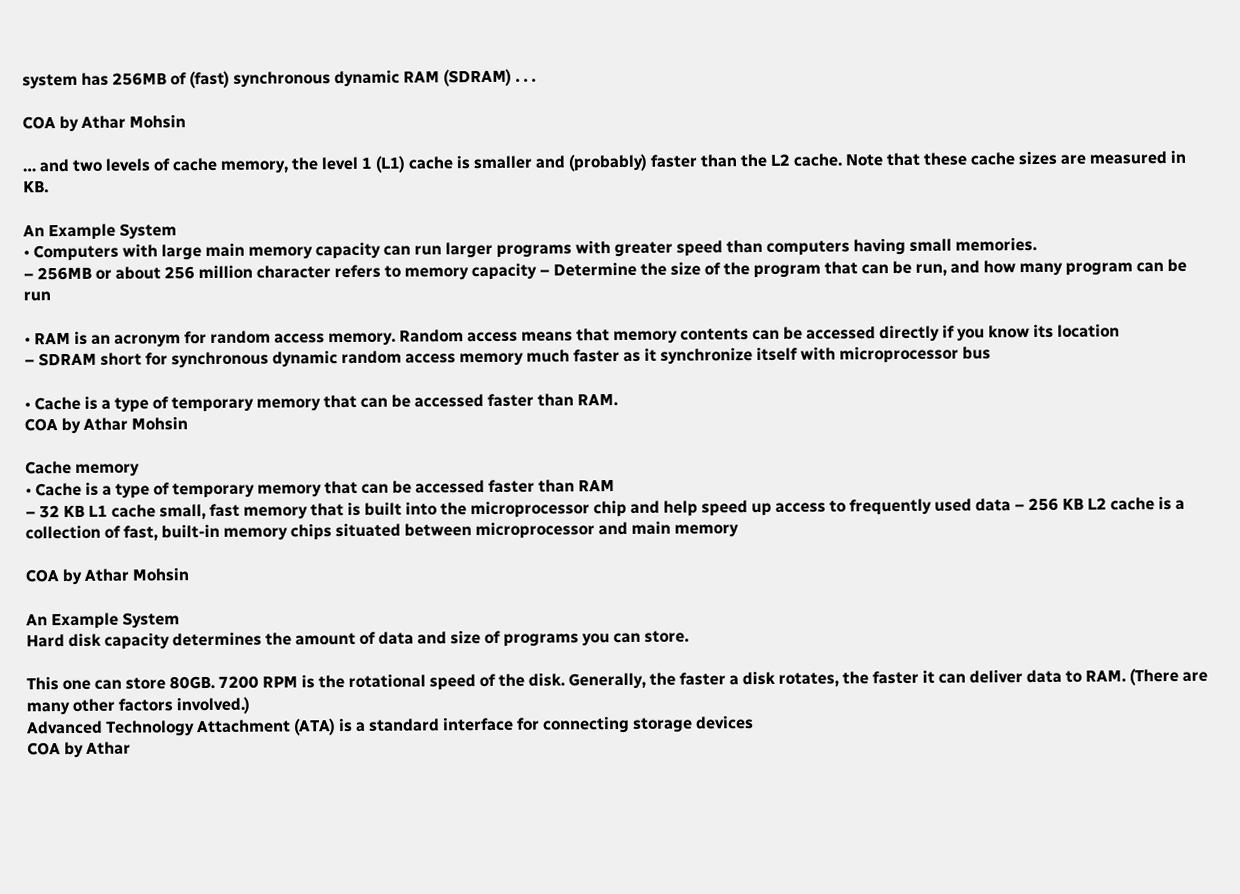system has 256MB of (fast) synchronous dynamic RAM (SDRAM) . . .

COA by Athar Mohsin

… and two levels of cache memory, the level 1 (L1) cache is smaller and (probably) faster than the L2 cache. Note that these cache sizes are measured in KB.

An Example System
• Computers with large main memory capacity can run larger programs with greater speed than computers having small memories.
– 256MB or about 256 million character refers to memory capacity – Determine the size of the program that can be run, and how many program can be run

• RAM is an acronym for random access memory. Random access means that memory contents can be accessed directly if you know its location
– SDRAM short for synchronous dynamic random access memory much faster as it synchronize itself with microprocessor bus

• Cache is a type of temporary memory that can be accessed faster than RAM.
COA by Athar Mohsin

Cache memory
• Cache is a type of temporary memory that can be accessed faster than RAM
– 32 KB L1 cache small, fast memory that is built into the microprocessor chip and help speed up access to frequently used data – 256 KB L2 cache is a collection of fast, built-in memory chips situated between microprocessor and main memory

COA by Athar Mohsin

An Example System
Hard disk capacity determines the amount of data and size of programs you can store.

This one can store 80GB. 7200 RPM is the rotational speed of the disk. Generally, the faster a disk rotates, the faster it can deliver data to RAM. (There are many other factors involved.)
Advanced Technology Attachment (ATA) is a standard interface for connecting storage devices
COA by Athar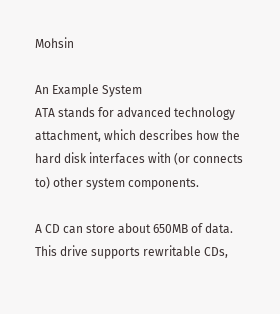Mohsin

An Example System
ATA stands for advanced technology attachment, which describes how the hard disk interfaces with (or connects to) other system components.

A CD can store about 650MB of data. This drive supports rewritable CDs,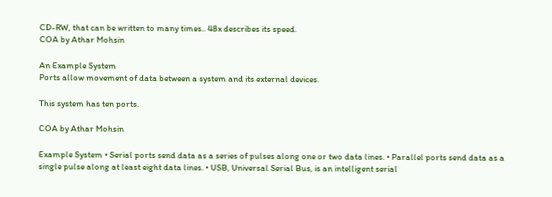CD-RW, that can be written to many times.. 48x describes its speed.
COA by Athar Mohsin

An Example System
Ports allow movement of data between a system and its external devices.

This system has ten ports.

COA by Athar Mohsin

Example System • Serial ports send data as a series of pulses along one or two data lines. • Parallel ports send data as a single pulse along at least eight data lines. • USB, Universal Serial Bus, is an intelligent serial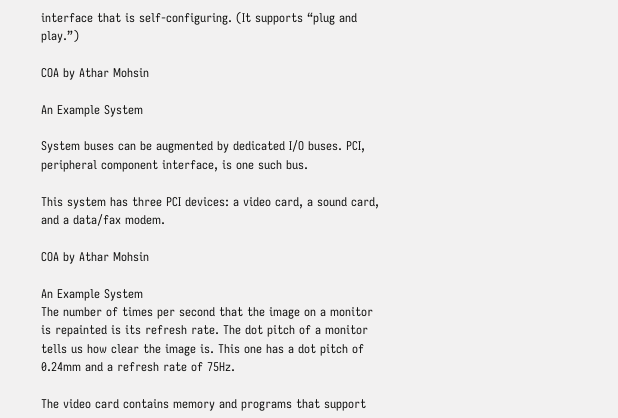interface that is self-configuring. (It supports “plug and play.”)

COA by Athar Mohsin

An Example System

System buses can be augmented by dedicated I/O buses. PCI, peripheral component interface, is one such bus.

This system has three PCI devices: a video card, a sound card, and a data/fax modem.

COA by Athar Mohsin

An Example System
The number of times per second that the image on a monitor is repainted is its refresh rate. The dot pitch of a monitor tells us how clear the image is. This one has a dot pitch of 0.24mm and a refresh rate of 75Hz.

The video card contains memory and programs that support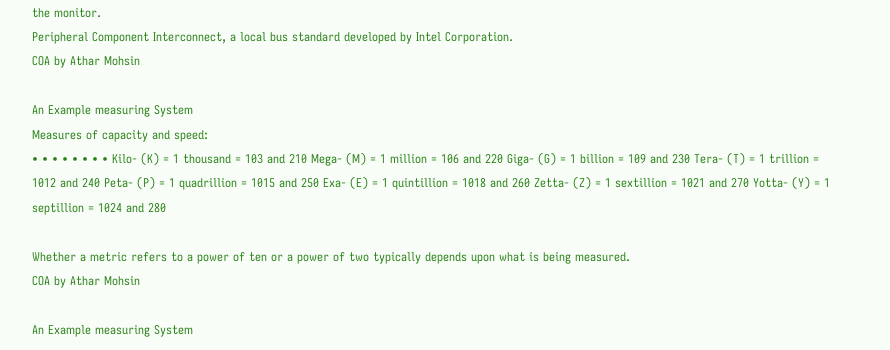the monitor.
Peripheral Component Interconnect, a local bus standard developed by Intel Corporation.
COA by Athar Mohsin

An Example measuring System
Measures of capacity and speed:
• • • • • • • • Kilo- (K) = 1 thousand = 103 and 210 Mega- (M) = 1 million = 106 and 220 Giga- (G) = 1 billion = 109 and 230 Tera- (T) = 1 trillion = 1012 and 240 Peta- (P) = 1 quadrillion = 1015 and 250 Exa- (E) = 1 quintillion = 1018 and 260 Zetta- (Z) = 1 sextillion = 1021 and 270 Yotta- (Y) = 1 septillion = 1024 and 280

Whether a metric refers to a power of ten or a power of two typically depends upon what is being measured.
COA by Athar Mohsin

An Example measuring System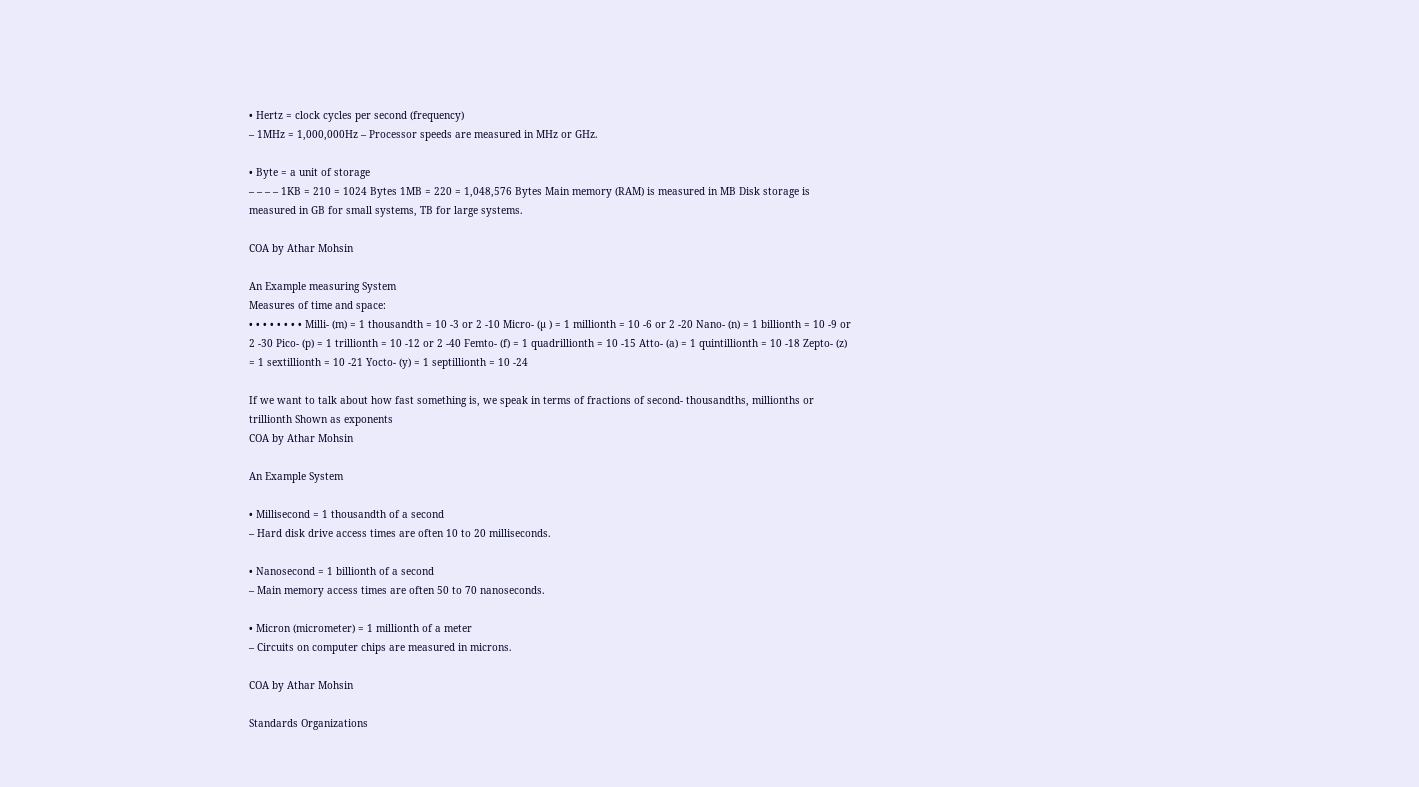• Hertz = clock cycles per second (frequency)
– 1MHz = 1,000,000Hz – Processor speeds are measured in MHz or GHz.

• Byte = a unit of storage
– – – – 1KB = 210 = 1024 Bytes 1MB = 220 = 1,048,576 Bytes Main memory (RAM) is measured in MB Disk storage is measured in GB for small systems, TB for large systems.

COA by Athar Mohsin

An Example measuring System
Measures of time and space:
• • • • • • • • Milli- (m) = 1 thousandth = 10 -3 or 2 -10 Micro- (µ ) = 1 millionth = 10 -6 or 2 -20 Nano- (n) = 1 billionth = 10 -9 or 2 -30 Pico- (p) = 1 trillionth = 10 -12 or 2 -40 Femto- (f) = 1 quadrillionth = 10 -15 Atto- (a) = 1 quintillionth = 10 -18 Zepto- (z) = 1 sextillionth = 10 -21 Yocto- (y) = 1 septillionth = 10 -24

If we want to talk about how fast something is, we speak in terms of fractions of second- thousandths, millionths or trillionth Shown as exponents
COA by Athar Mohsin

An Example System

• Millisecond = 1 thousandth of a second
– Hard disk drive access times are often 10 to 20 milliseconds.

• Nanosecond = 1 billionth of a second
– Main memory access times are often 50 to 70 nanoseconds.

• Micron (micrometer) = 1 millionth of a meter
– Circuits on computer chips are measured in microns.

COA by Athar Mohsin

Standards Organizations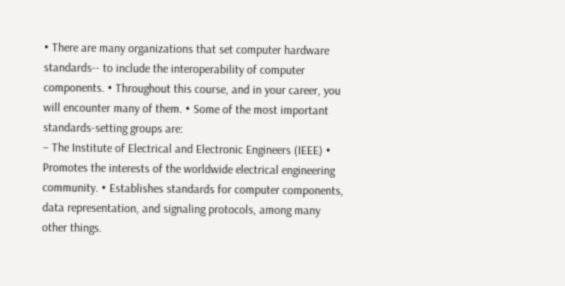• There are many organizations that set computer hardware standards-- to include the interoperability of computer components. • Throughout this course, and in your career, you will encounter many of them. • Some of the most important standards-setting groups are:
– The Institute of Electrical and Electronic Engineers (IEEE) • Promotes the interests of the worldwide electrical engineering community. • Establishes standards for computer components, data representation, and signaling protocols, among many other things.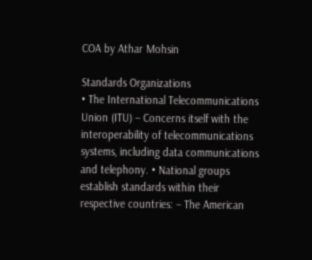COA by Athar Mohsin

Standards Organizations
• The International Telecommunications Union (ITU) – Concerns itself with the interoperability of telecommunications systems, including data communications and telephony. • National groups establish standards within their respective countries: – The American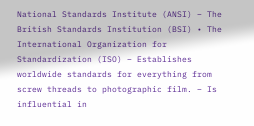National Standards Institute (ANSI) – The British Standards Institution (BSI) • The International Organization for Standardization (ISO) – Establishes worldwide standards for everything from screw threads to photographic film. – Is influential in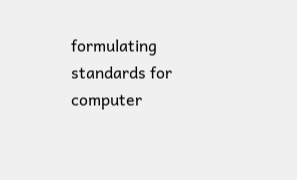formulating standards for computer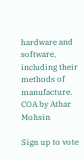hardware and software, including their methods of manufacture.
COA by Athar Mohsin

Sign up to vote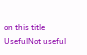on this title
UsefulNot useful